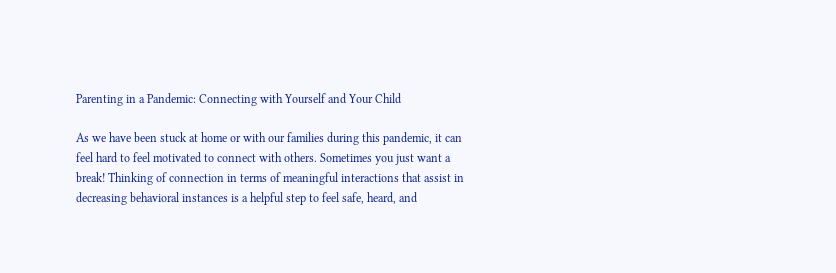Parenting in a Pandemic: Connecting with Yourself and Your Child

As we have been stuck at home or with our families during this pandemic, it can feel hard to feel motivated to connect with others. Sometimes you just want a break! Thinking of connection in terms of meaningful interactions that assist in decreasing behavioral instances is a helpful step to feel safe, heard, and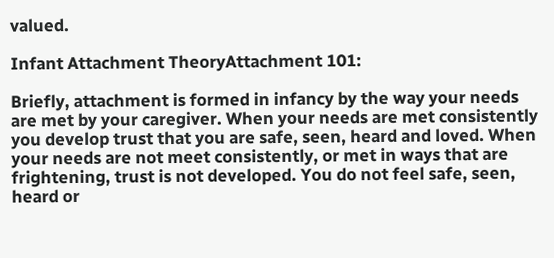valued.

Infant Attachment TheoryAttachment 101:

Briefly, attachment is formed in infancy by the way your needs are met by your caregiver. When your needs are met consistently you develop trust that you are safe, seen, heard and loved. When your needs are not meet consistently, or met in ways that are frightening, trust is not developed. You do not feel safe, seen, heard or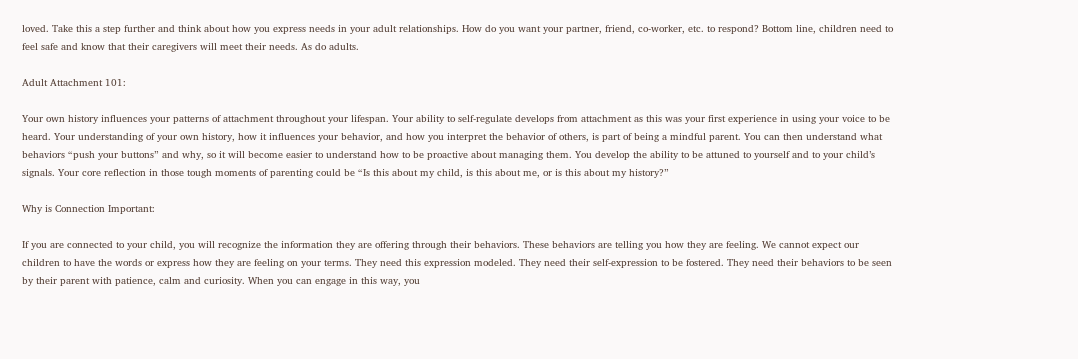loved. Take this a step further and think about how you express needs in your adult relationships. How do you want your partner, friend, co-worker, etc. to respond? Bottom line, children need to feel safe and know that their caregivers will meet their needs. As do adults.

Adult Attachment 101:

Your own history influences your patterns of attachment throughout your lifespan. Your ability to self-regulate develops from attachment as this was your first experience in using your voice to be heard. Your understanding of your own history, how it influences your behavior, and how you interpret the behavior of others, is part of being a mindful parent. You can then understand what behaviors “push your buttons” and why, so it will become easier to understand how to be proactive about managing them. You develop the ability to be attuned to yourself and to your child’s signals. Your core reflection in those tough moments of parenting could be “Is this about my child, is this about me, or is this about my history?”

Why is Connection Important:

If you are connected to your child, you will recognize the information they are offering through their behaviors. These behaviors are telling you how they are feeling. We cannot expect our children to have the words or express how they are feeling on your terms. They need this expression modeled. They need their self-expression to be fostered. They need their behaviors to be seen by their parent with patience, calm and curiosity. When you can engage in this way, you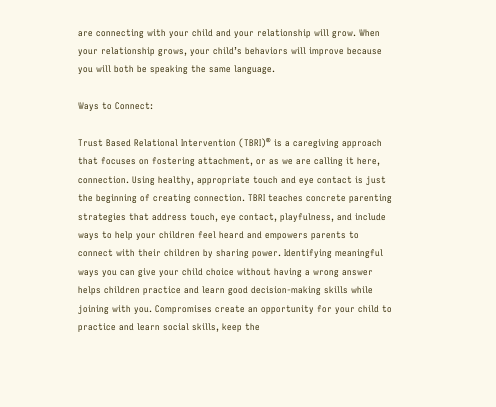are connecting with your child and your relationship will grow. When your relationship grows, your child’s behaviors will improve because you will both be speaking the same language.

Ways to Connect:

Trust Based Relational Intervention (TBRI)® is a caregiving approach that focuses on fostering attachment, or as we are calling it here, connection. Using healthy, appropriate touch and eye contact is just the beginning of creating connection. TBRI teaches concrete parenting strategies that address touch, eye contact, playfulness, and include ways to help your children feel heard and empowers parents to connect with their children by sharing power. Identifying meaningful ways you can give your child choice without having a wrong answer helps children practice and learn good decision-making skills while joining with you. Compromises create an opportunity for your child to practice and learn social skills, keep the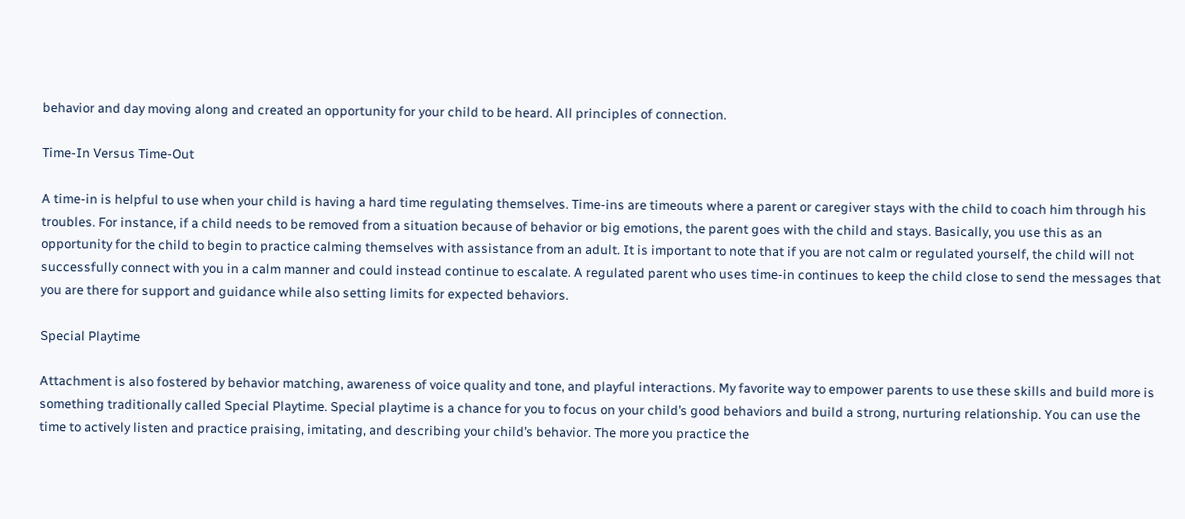behavior and day moving along and created an opportunity for your child to be heard. All principles of connection.

Time-In Versus Time-Out

A time-in is helpful to use when your child is having a hard time regulating themselves. Time-ins are timeouts where a parent or caregiver stays with the child to coach him through his troubles. For instance, if a child needs to be removed from a situation because of behavior or big emotions, the parent goes with the child and stays. Basically, you use this as an opportunity for the child to begin to practice calming themselves with assistance from an adult. It is important to note that if you are not calm or regulated yourself, the child will not successfully connect with you in a calm manner and could instead continue to escalate. A regulated parent who uses time-in continues to keep the child close to send the messages that you are there for support and guidance while also setting limits for expected behaviors.

Special Playtime

Attachment is also fostered by behavior matching, awareness of voice quality and tone, and playful interactions. My favorite way to empower parents to use these skills and build more is something traditionally called Special Playtime. Special playtime is a chance for you to focus on your child’s good behaviors and build a strong, nurturing relationship. You can use the time to actively listen and practice praising, imitating, and describing your child’s behavior. The more you practice the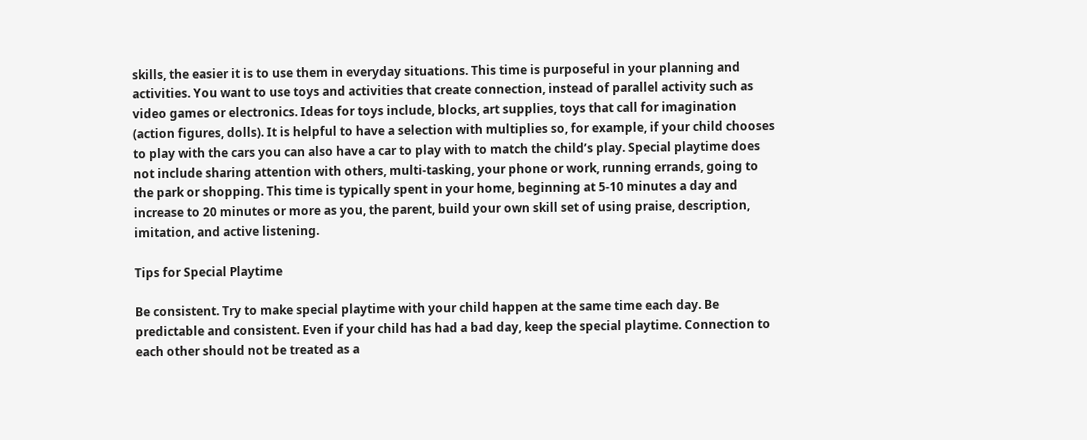skills, the easier it is to use them in everyday situations. This time is purposeful in your planning and activities. You want to use toys and activities that create connection, instead of parallel activity such as video games or electronics. Ideas for toys include, blocks, art supplies, toys that call for imagination (action figures, dolls). It is helpful to have a selection with multiplies so, for example, if your child chooses to play with the cars you can also have a car to play with to match the child’s play. Special playtime does not include sharing attention with others, multi-tasking, your phone or work, running errands, going to the park or shopping. This time is typically spent in your home, beginning at 5-10 minutes a day and increase to 20 minutes or more as you, the parent, build your own skill set of using praise, description, imitation, and active listening.

Tips for Special Playtime

Be consistent. Try to make special playtime with your child happen at the same time each day. Be predictable and consistent. Even if your child has had a bad day, keep the special playtime. Connection to each other should not be treated as a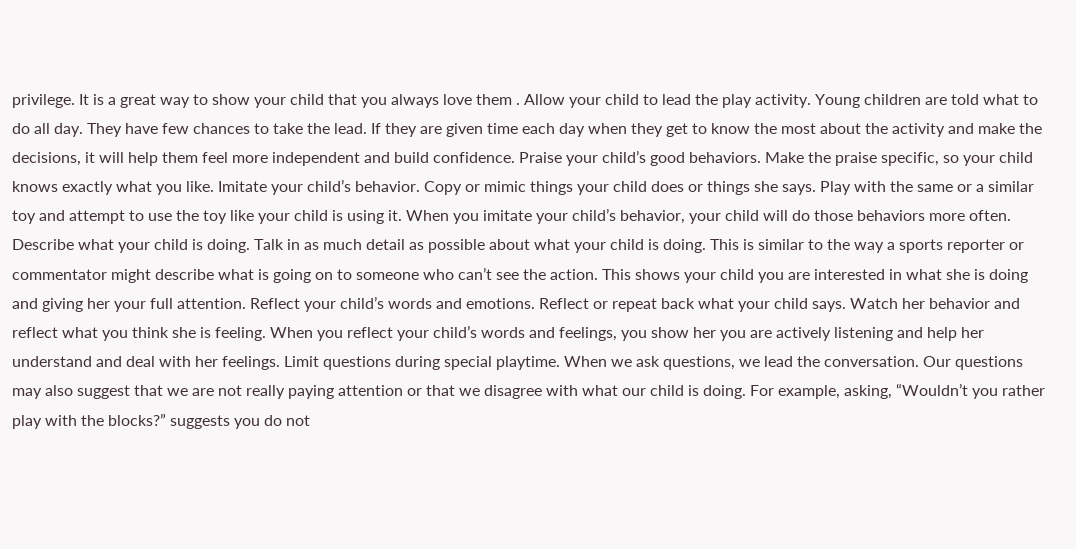privilege. It is a great way to show your child that you always love them . Allow your child to lead the play activity. Young children are told what to do all day. They have few chances to take the lead. If they are given time each day when they get to know the most about the activity and make the decisions, it will help them feel more independent and build confidence. Praise your child’s good behaviors. Make the praise specific, so your child knows exactly what you like. Imitate your child’s behavior. Copy or mimic things your child does or things she says. Play with the same or a similar toy and attempt to use the toy like your child is using it. When you imitate your child’s behavior, your child will do those behaviors more often. Describe what your child is doing. Talk in as much detail as possible about what your child is doing. This is similar to the way a sports reporter or commentator might describe what is going on to someone who can’t see the action. This shows your child you are interested in what she is doing and giving her your full attention. Reflect your child’s words and emotions. Reflect or repeat back what your child says. Watch her behavior and reflect what you think she is feeling. When you reflect your child’s words and feelings, you show her you are actively listening and help her understand and deal with her feelings. Limit questions during special playtime. When we ask questions, we lead the conversation. Our questions may also suggest that we are not really paying attention or that we disagree with what our child is doing. For example, asking, “Wouldn’t you rather play with the blocks?” suggests you do not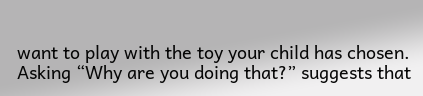want to play with the toy your child has chosen. Asking “Why are you doing that?” suggests that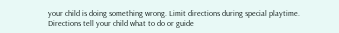your child is doing something wrong. Limit directions during special playtime. Directions tell your child what to do or guide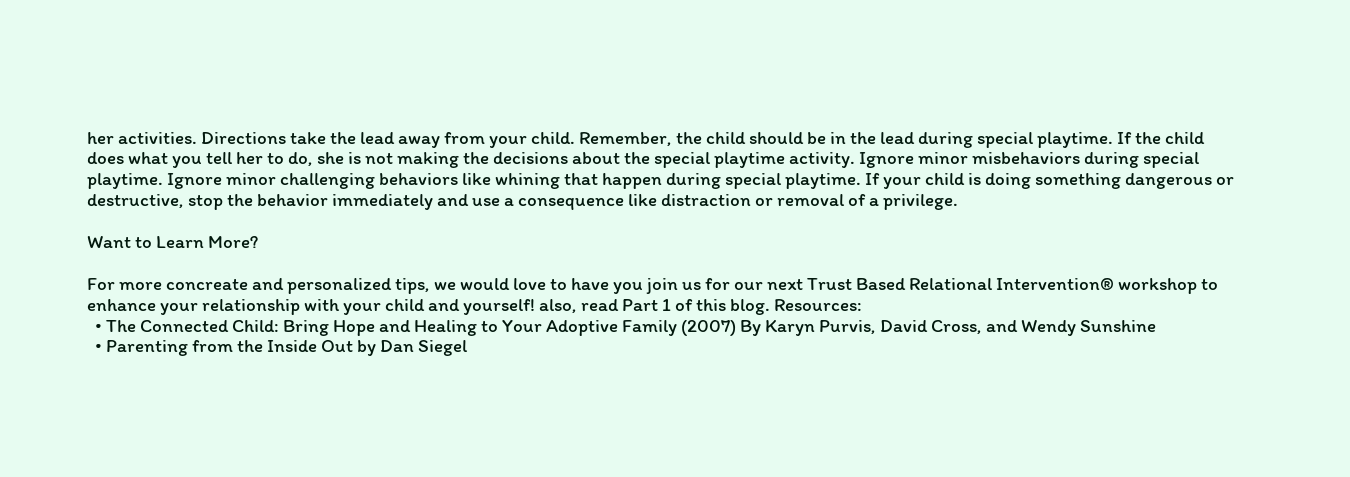her activities. Directions take the lead away from your child. Remember, the child should be in the lead during special playtime. If the child does what you tell her to do, she is not making the decisions about the special playtime activity. Ignore minor misbehaviors during special playtime. Ignore minor challenging behaviors like whining that happen during special playtime. If your child is doing something dangerous or destructive, stop the behavior immediately and use a consequence like distraction or removal of a privilege.

Want to Learn More?

For more concreate and personalized tips, we would love to have you join us for our next Trust Based Relational Intervention® workshop to enhance your relationship with your child and yourself! also, read Part 1 of this blog. Resources:
  • The Connected Child: Bring Hope and Healing to Your Adoptive Family (2007) By Karyn Purvis, David Cross, and Wendy Sunshine
  • Parenting from the Inside Out by Dan Siegel